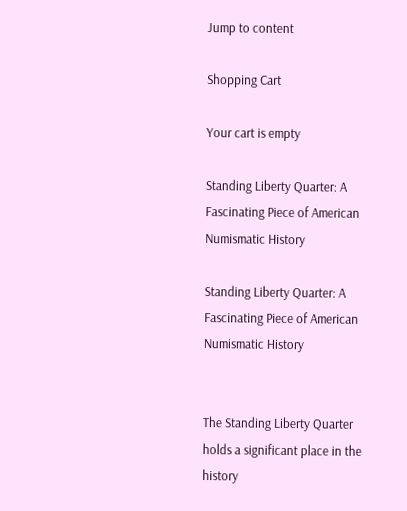Jump to content

Shopping Cart

Your cart is empty

Standing Liberty Quarter: A Fascinating Piece of American Numismatic History

Standing Liberty Quarter: A Fascinating Piece of American Numismatic History


The Standing Liberty Quarter holds a significant place in the history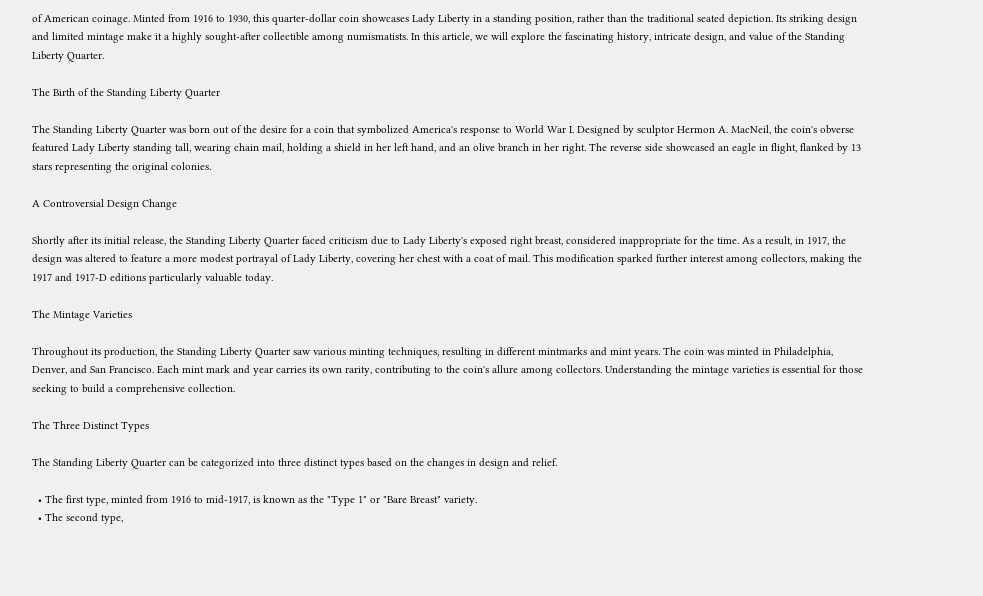of American coinage. Minted from 1916 to 1930, this quarter-dollar coin showcases Lady Liberty in a standing position, rather than the traditional seated depiction. Its striking design and limited mintage make it a highly sought-after collectible among numismatists. In this article, we will explore the fascinating history, intricate design, and value of the Standing Liberty Quarter.

The Birth of the Standing Liberty Quarter

The Standing Liberty Quarter was born out of the desire for a coin that symbolized America's response to World War I. Designed by sculptor Hermon A. MacNeil, the coin's obverse featured Lady Liberty standing tall, wearing chain mail, holding a shield in her left hand, and an olive branch in her right. The reverse side showcased an eagle in flight, flanked by 13 stars representing the original colonies.

A Controversial Design Change

Shortly after its initial release, the Standing Liberty Quarter faced criticism due to Lady Liberty's exposed right breast, considered inappropriate for the time. As a result, in 1917, the design was altered to feature a more modest portrayal of Lady Liberty, covering her chest with a coat of mail. This modification sparked further interest among collectors, making the 1917 and 1917-D editions particularly valuable today.

The Mintage Varieties

Throughout its production, the Standing Liberty Quarter saw various minting techniques, resulting in different mintmarks and mint years. The coin was minted in Philadelphia, Denver, and San Francisco. Each mint mark and year carries its own rarity, contributing to the coin's allure among collectors. Understanding the mintage varieties is essential for those seeking to build a comprehensive collection.

The Three Distinct Types

The Standing Liberty Quarter can be categorized into three distinct types based on the changes in design and relief.

  • The first type, minted from 1916 to mid-1917, is known as the "Type 1" or "Bare Breast" variety.
  • The second type,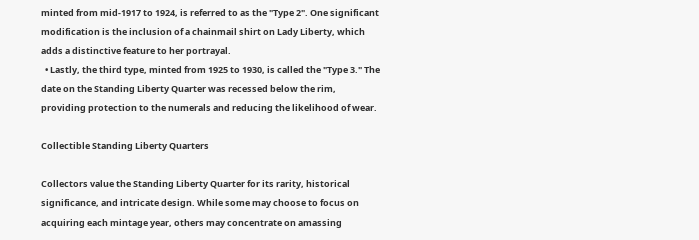minted from mid-1917 to 1924, is referred to as the "Type 2". One significant modification is the inclusion of a chainmail shirt on Lady Liberty, which adds a distinctive feature to her portrayal.
  • Lastly, the third type, minted from 1925 to 1930, is called the "Type 3." The date on the Standing Liberty Quarter was recessed below the rim, providing protection to the numerals and reducing the likelihood of wear.

Collectible Standing Liberty Quarters

Collectors value the Standing Liberty Quarter for its rarity, historical significance, and intricate design. While some may choose to focus on acquiring each mintage year, others may concentrate on amassing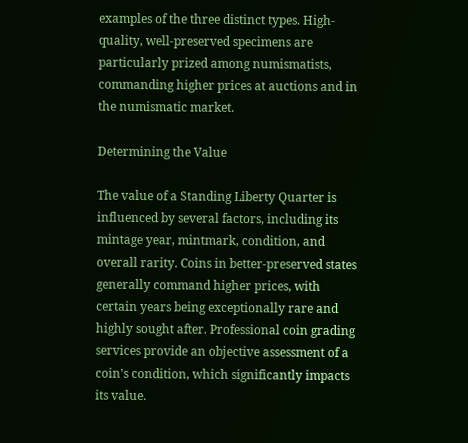examples of the three distinct types. High-quality, well-preserved specimens are particularly prized among numismatists, commanding higher prices at auctions and in the numismatic market.

Determining the Value

The value of a Standing Liberty Quarter is influenced by several factors, including its mintage year, mintmark, condition, and overall rarity. Coins in better-preserved states generally command higher prices, with certain years being exceptionally rare and highly sought after. Professional coin grading services provide an objective assessment of a coin's condition, which significantly impacts its value.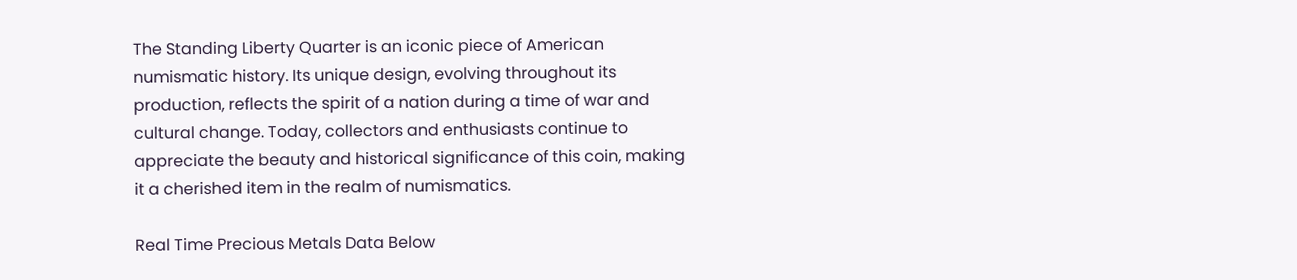The Standing Liberty Quarter is an iconic piece of American numismatic history. Its unique design, evolving throughout its production, reflects the spirit of a nation during a time of war and cultural change. Today, collectors and enthusiasts continue to appreciate the beauty and historical significance of this coin, making it a cherished item in the realm of numismatics.

Real Time Precious Metals Data Below